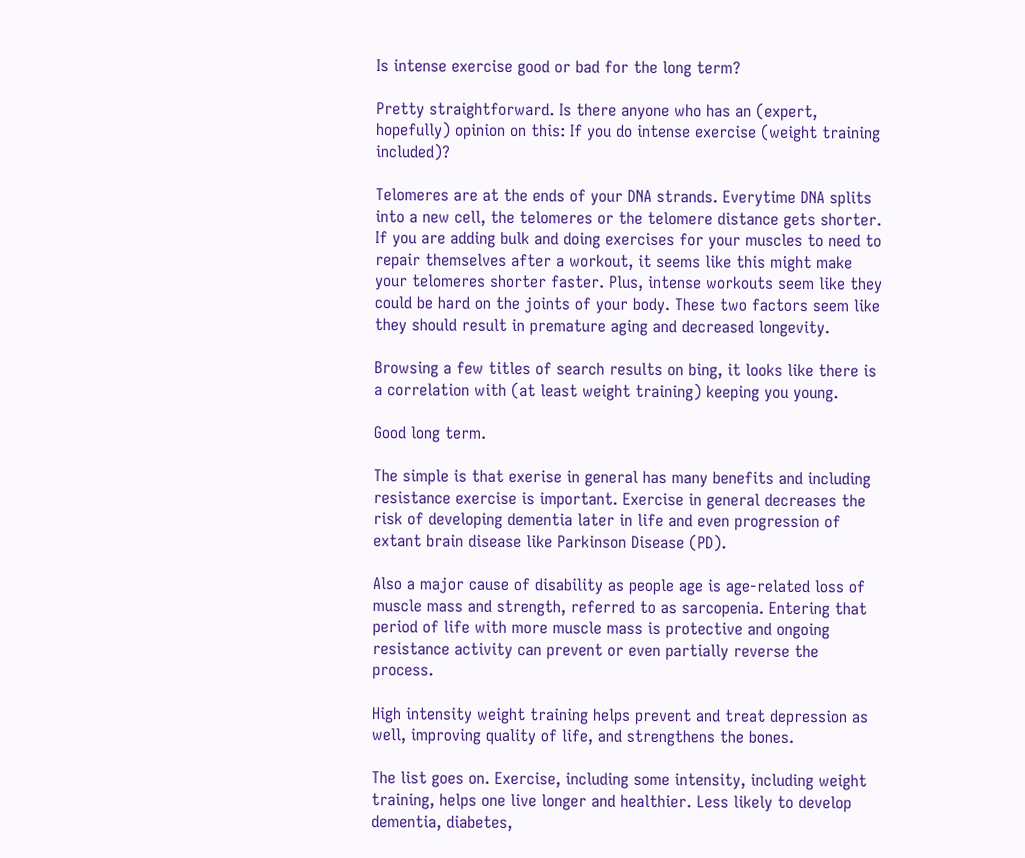Is intense exercise good or bad for the long term?

Pretty straightforward. Is there anyone who has an (expert, hopefully) opinion on this: If you do intense exercise (weight training included)?

Telomeres are at the ends of your DNA strands. Everytime DNA splits into a new cell, the telomeres or the telomere distance gets shorter. If you are adding bulk and doing exercises for your muscles to need to repair themselves after a workout, it seems like this might make your telomeres shorter faster. Plus, intense workouts seem like they could be hard on the joints of your body. These two factors seem like they should result in premature aging and decreased longevity.

Browsing a few titles of search results on bing, it looks like there is a correlation with (at least weight training) keeping you young.

Good long term.

The simple is that exerise in general has many benefits and including resistance exercise is important. Exercise in general decreases the risk of developing dementia later in life and even progression of extant brain disease like Parkinson Disease (PD).

Also a major cause of disability as people age is age-related loss of muscle mass and strength, referred to as sarcopenia. Entering that period of life with more muscle mass is protective and ongoing resistance activity can prevent or even partially reverse the process.

High intensity weight training helps prevent and treat depression as well, improving quality of life, and strengthens the bones.

The list goes on. Exercise, including some intensity, including weight training, helps one live longer and healthier. Less likely to develop dementia, diabetes,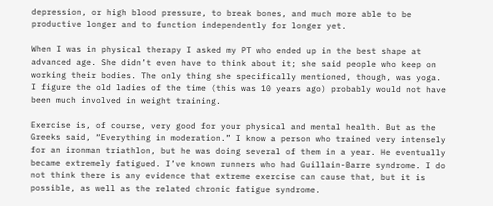depression, or high blood pressure, to break bones, and much more able to be productive longer and to function independently for longer yet.

When I was in physical therapy I asked my PT who ended up in the best shape at advanced age. She didn’t even have to think about it; she said people who keep on working their bodies. The only thing she specifically mentioned, though, was yoga. I figure the old ladies of the time (this was 10 years ago) probably would not have been much involved in weight training.

Exercise is, of course, very good for your physical and mental health. But as the Greeks said, “Everything in moderation.” I know a person who trained very intensely for an ironman triathlon, but he was doing several of them in a year. He eventually became extremely fatigued. I’ve known runners who had Guillain-Barre syndrome. I do not think there is any evidence that extreme exercise can cause that, but it is possible, as well as the related chronic fatigue syndrome.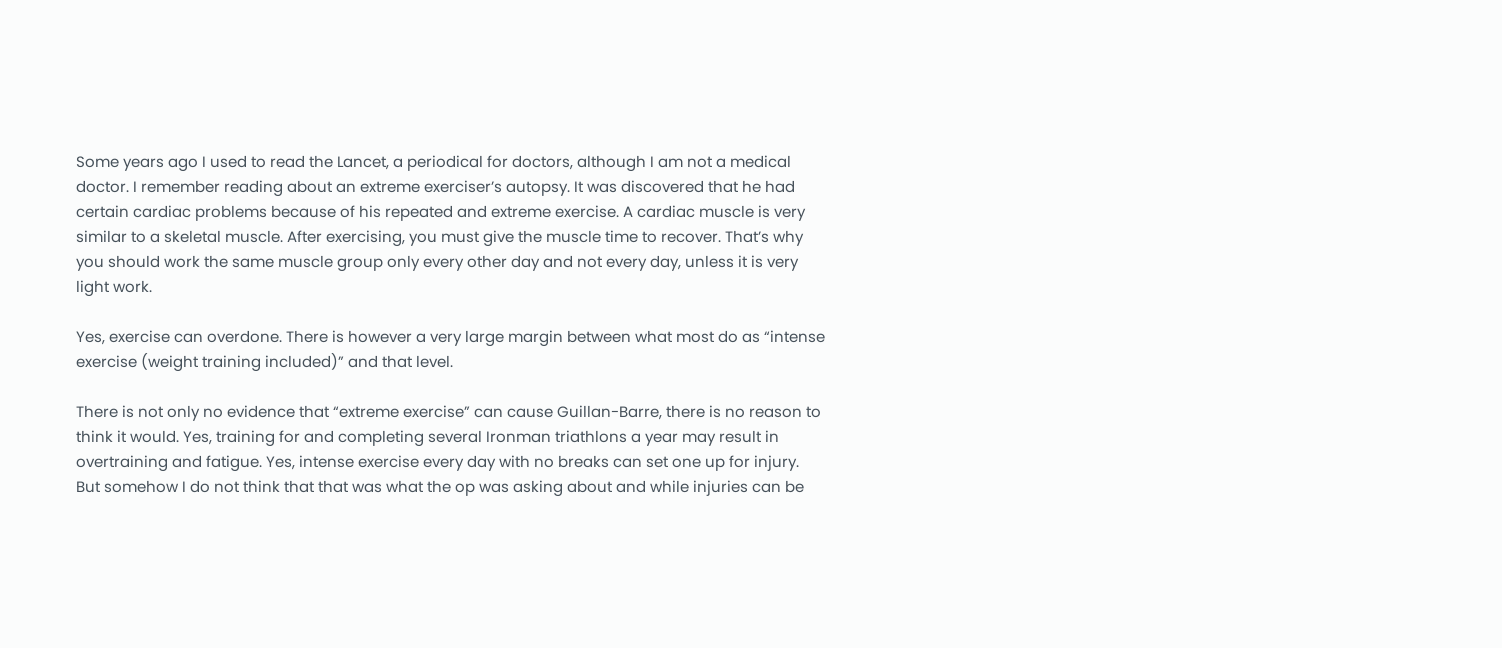Some years ago I used to read the Lancet, a periodical for doctors, although I am not a medical doctor. I remember reading about an extreme exerciser’s autopsy. It was discovered that he had certain cardiac problems because of his repeated and extreme exercise. A cardiac muscle is very similar to a skeletal muscle. After exercising, you must give the muscle time to recover. That’s why you should work the same muscle group only every other day and not every day, unless it is very light work.

Yes, exercise can overdone. There is however a very large margin between what most do as “intense exercise (weight training included)” and that level.

There is not only no evidence that “extreme exercise” can cause Guillan-Barre, there is no reason to think it would. Yes, training for and completing several Ironman triathlons a year may result in overtraining and fatigue. Yes, intense exercise every day with no breaks can set one up for injury. But somehow I do not think that that was what the op was asking about and while injuries can be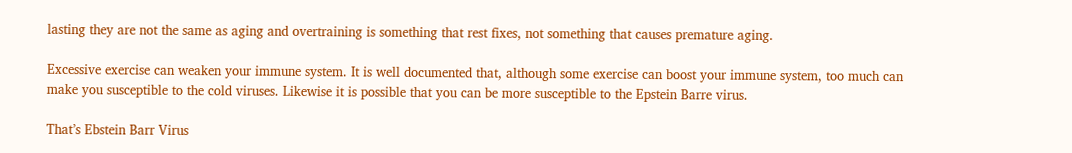lasting they are not the same as aging and overtraining is something that rest fixes, not something that causes premature aging.

Excessive exercise can weaken your immune system. It is well documented that, although some exercise can boost your immune system, too much can make you susceptible to the cold viruses. Likewise it is possible that you can be more susceptible to the Epstein Barre virus.

That’s Ebstein Barr Virus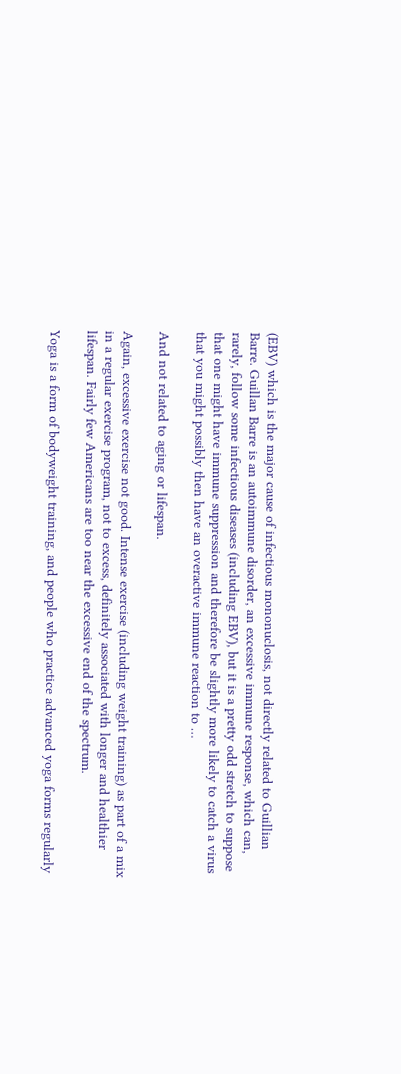(EBV) which is the major cause of infectious mononuclosis, not directly related to Guillian Barre. Guillan Barre is an autoimmune disorder, an excessive immune response, which can, rarely, follow some infectious diseases (including EBV), but it is a pretty odd stretch to suppose that one might have immune suppression and therefore be slightly more likely to catch a virus that you might possibly then have an overactive immune reaction to …

And not related to aging or lifespan.

Again, excessive exercise not good. Intense exercise (including weight training) as part of a mix in a regular exercise program, not to excess, definitely associated with longer and healthier lifespan. Fairly few Americans are too near the excessive end of the spectrum.

Yoga is a form of bodyweight training, and people who practice advanced yoga forms regularly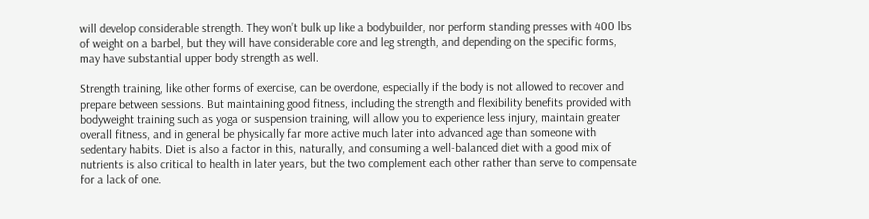will develop considerable strength. They won’t bulk up like a bodybuilder, nor perform standing presses with 400 lbs of weight on a barbel, but they will have considerable core and leg strength, and depending on the specific forms, may have substantial upper body strength as well.

Strength training, like other forms of exercise, can be overdone, especially if the body is not allowed to recover and prepare between sessions. But maintaining good fitness, including the strength and flexibility benefits provided with bodyweight training such as yoga or suspension training, will allow you to experience less injury, maintain greater overall fitness, and in general be physically far more active much later into advanced age than someone with sedentary habits. Diet is also a factor in this, naturally, and consuming a well-balanced diet with a good mix of nutrients is also critical to health in later years, but the two complement each other rather than serve to compensate for a lack of one.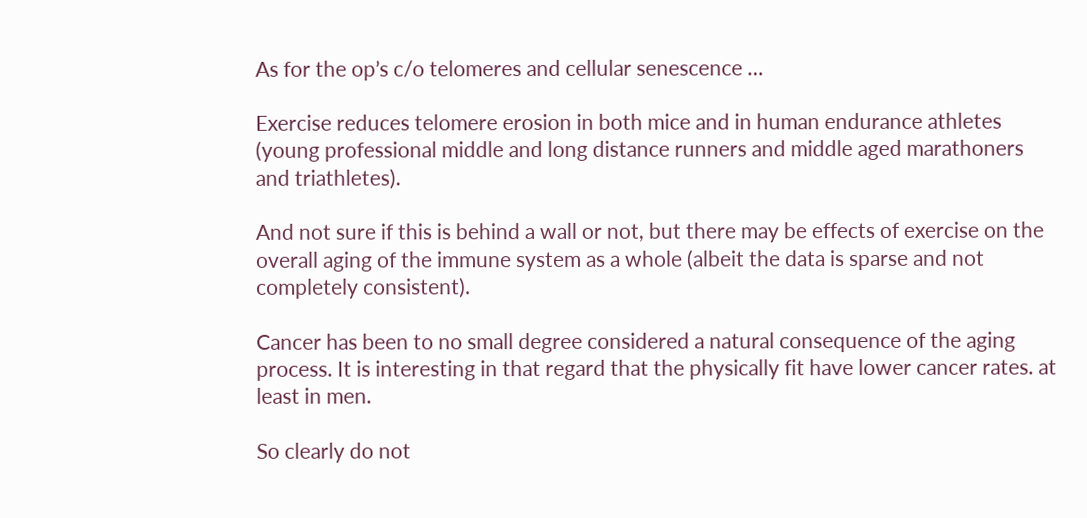As for the op’s c/o telomeres and cellular senescence …

Exercise reduces telomere erosion in both mice and in human endurance athletes (young professional middle and long distance runners and middle aged marathoners and triathletes).

And not sure if this is behind a wall or not, but there may be effects of exercise on the overall aging of the immune system as a whole (albeit the data is sparse and not completely consistent).

Cancer has been to no small degree considered a natural consequence of the aging process. It is interesting in that regard that the physically fit have lower cancer rates. at least in men.

So clearly do not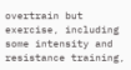overtrain but exercise, including some intensity and resistance training,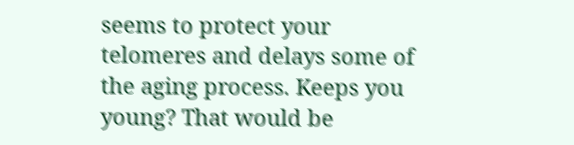seems to protect your telomeres and delays some of the aging process. Keeps you young? That would be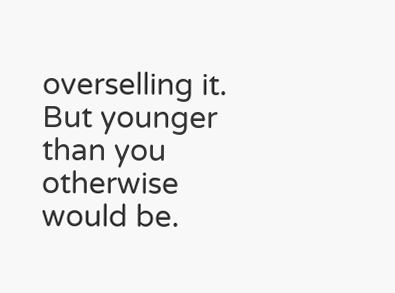overselling it. But younger than you otherwise would be.